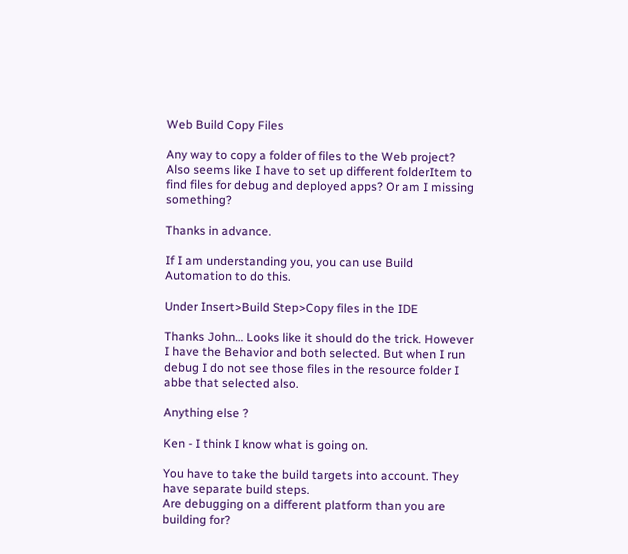Web Build Copy Files

Any way to copy a folder of files to the Web project? Also seems like I have to set up different folderItem to find files for debug and deployed apps? Or am I missing something?

Thanks in advance.

If I am understanding you, you can use Build Automation to do this.

Under Insert>Build Step>Copy files in the IDE

Thanks John… Looks like it should do the trick. However I have the Behavior and both selected. But when I run debug I do not see those files in the resource folder I abbe that selected also.

Anything else ?

Ken - I think I know what is going on.

You have to take the build targets into account. They have separate build steps.
Are debugging on a different platform than you are building for?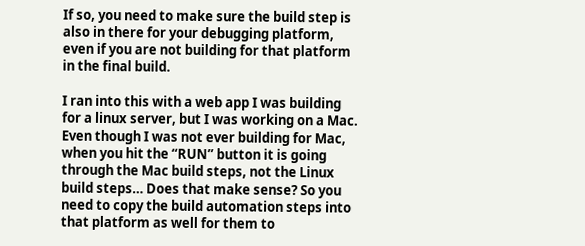If so, you need to make sure the build step is also in there for your debugging platform, even if you are not building for that platform in the final build.

I ran into this with a web app I was building for a linux server, but I was working on a Mac. Even though I was not ever building for Mac, when you hit the “RUN” button it is going through the Mac build steps, not the Linux build steps… Does that make sense? So you need to copy the build automation steps into that platform as well for them to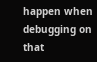happen when debugging on that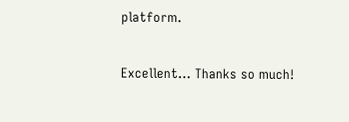platform.


Excellent… Thanks so much!